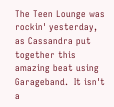The Teen Lounge was rockin' yesterday, as Cassandra put together this amazing beat using Garageband.  It isn't a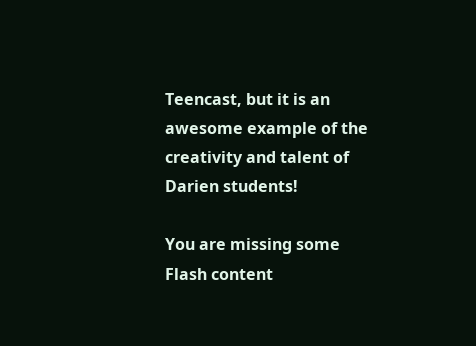Teencast, but it is an awesome example of the creativity and talent of Darien students!

You are missing some Flash content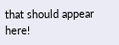that should appear here!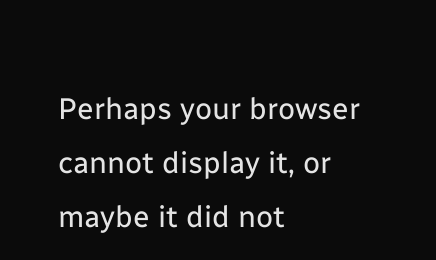Perhaps your browser cannot display it, or maybe it did not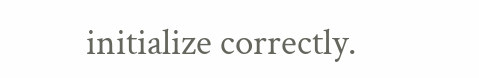initialize correctly.